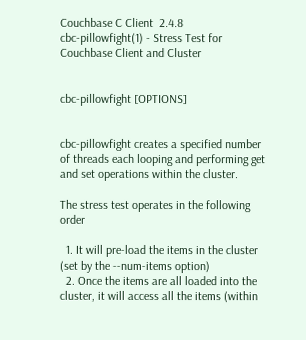Couchbase C Client  2.4.8
cbc-pillowfight(1) - Stress Test for Couchbase Client and Cluster


cbc-pillowfight [OPTIONS]


cbc-pillowfight creates a specified number of threads each looping and performing get and set operations within the cluster.

The stress test operates in the following order

  1. It will pre-load the items in the cluster (set by the --num-items option)
  2. Once the items are all loaded into the cluster, it will access all the items (within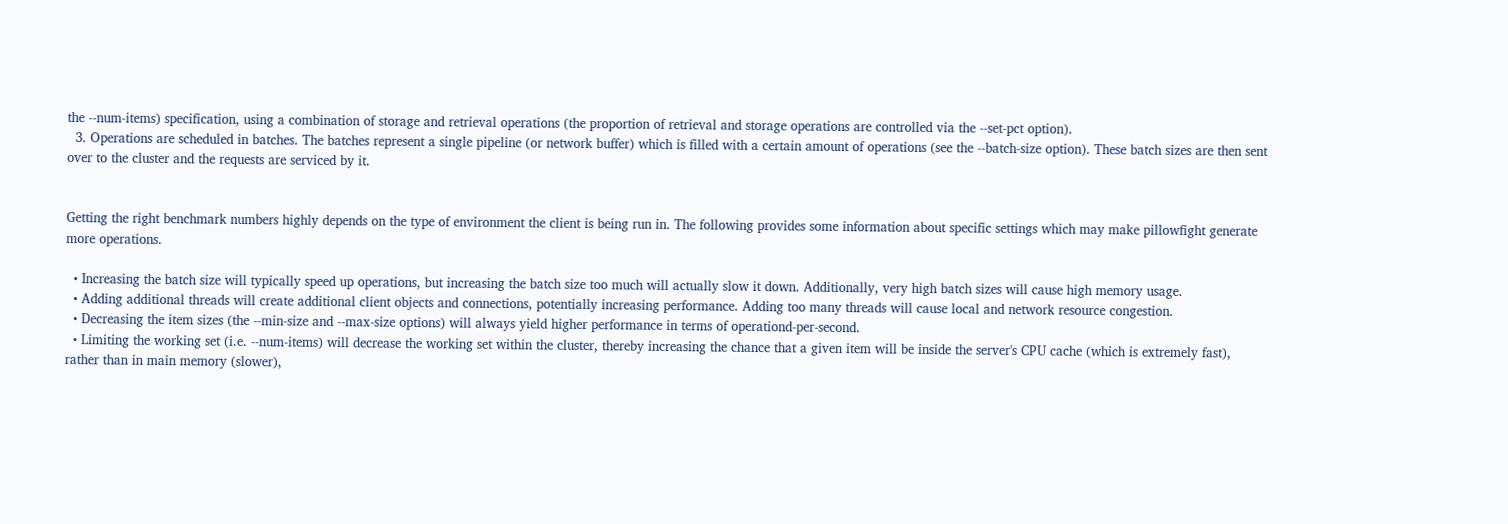the --num-items) specification, using a combination of storage and retrieval operations (the proportion of retrieval and storage operations are controlled via the --set-pct option).
  3. Operations are scheduled in batches. The batches represent a single pipeline (or network buffer) which is filled with a certain amount of operations (see the --batch-size option). These batch sizes are then sent over to the cluster and the requests are serviced by it.


Getting the right benchmark numbers highly depends on the type of environment the client is being run in. The following provides some information about specific settings which may make pillowfight generate more operations.

  • Increasing the batch size will typically speed up operations, but increasing the batch size too much will actually slow it down. Additionally, very high batch sizes will cause high memory usage.
  • Adding additional threads will create additional client objects and connections, potentially increasing performance. Adding too many threads will cause local and network resource congestion.
  • Decreasing the item sizes (the --min-size and --max-size options) will always yield higher performance in terms of operationd-per-second.
  • Limiting the working set (i.e. --num-items) will decrease the working set within the cluster, thereby increasing the chance that a given item will be inside the server's CPU cache (which is extremely fast), rather than in main memory (slower),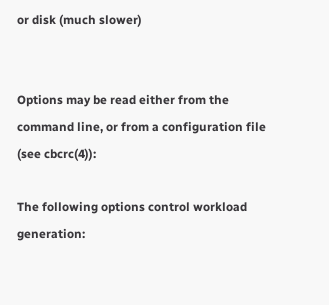or disk (much slower)


Options may be read either from the command line, or from a configuration file (see cbcrc(4)):

The following options control workload generation: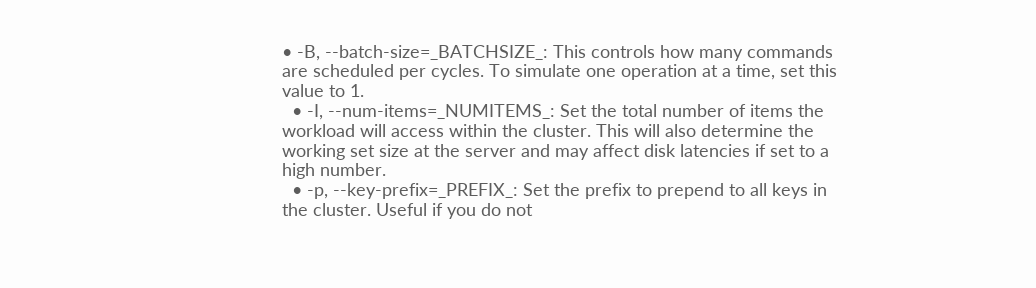• -B, --batch-size=_BATCHSIZE_: This controls how many commands are scheduled per cycles. To simulate one operation at a time, set this value to 1.
  • -I, --num-items=_NUMITEMS_: Set the total number of items the workload will access within the cluster. This will also determine the working set size at the server and may affect disk latencies if set to a high number.
  • -p, --key-prefix=_PREFIX_: Set the prefix to prepend to all keys in the cluster. Useful if you do not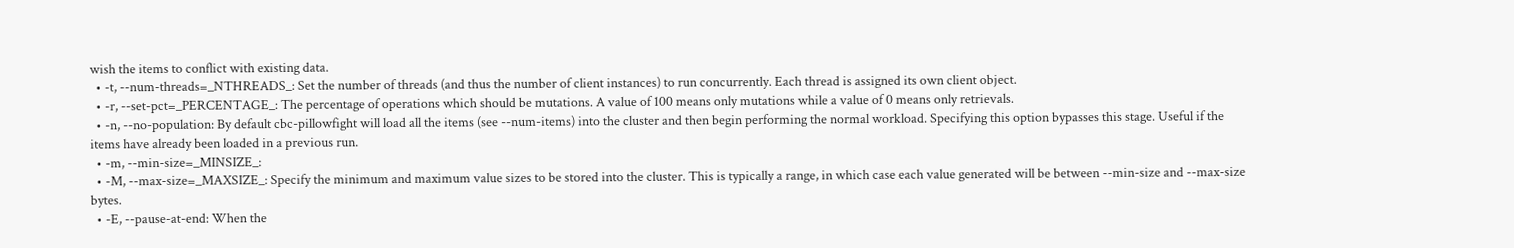wish the items to conflict with existing data.
  • -t, --num-threads=_NTHREADS_: Set the number of threads (and thus the number of client instances) to run concurrently. Each thread is assigned its own client object.
  • -r, --set-pct=_PERCENTAGE_: The percentage of operations which should be mutations. A value of 100 means only mutations while a value of 0 means only retrievals.
  • -n, --no-population: By default cbc-pillowfight will load all the items (see --num-items) into the cluster and then begin performing the normal workload. Specifying this option bypasses this stage. Useful if the items have already been loaded in a previous run.
  • -m, --min-size=_MINSIZE_:
  • -M, --max-size=_MAXSIZE_: Specify the minimum and maximum value sizes to be stored into the cluster. This is typically a range, in which case each value generated will be between --min-size and --max-size bytes.
  • -E, --pause-at-end: When the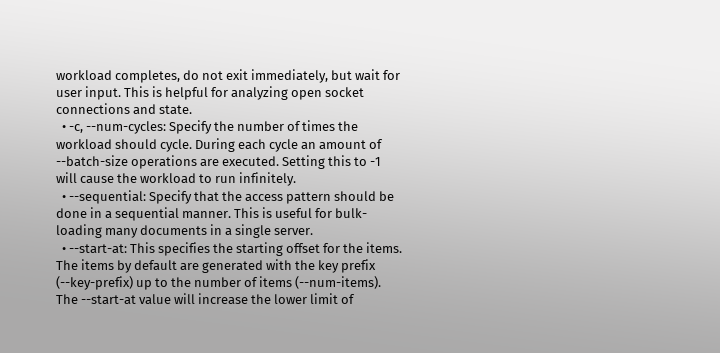workload completes, do not exit immediately, but wait for user input. This is helpful for analyzing open socket connections and state.
  • -c, --num-cycles: Specify the number of times the workload should cycle. During each cycle an amount of --batch-size operations are executed. Setting this to -1 will cause the workload to run infinitely.
  • --sequential: Specify that the access pattern should be done in a sequential manner. This is useful for bulk-loading many documents in a single server.
  • --start-at: This specifies the starting offset for the items. The items by default are generated with the key prefix (--key-prefix) up to the number of items (--num-items). The --start-at value will increase the lower limit of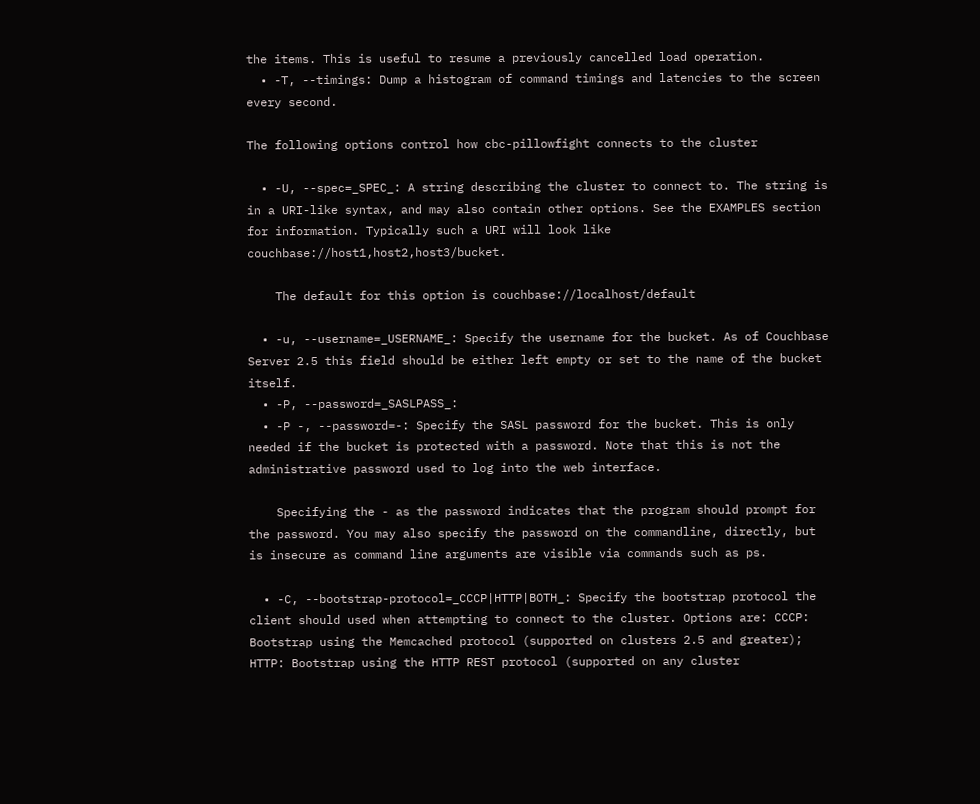the items. This is useful to resume a previously cancelled load operation.
  • -T, --timings: Dump a histogram of command timings and latencies to the screen every second.

The following options control how cbc-pillowfight connects to the cluster

  • -U, --spec=_SPEC_: A string describing the cluster to connect to. The string is in a URI-like syntax, and may also contain other options. See the EXAMPLES section for information. Typically such a URI will look like couchbase://host1,host2,host3/bucket.

    The default for this option is couchbase://localhost/default

  • -u, --username=_USERNAME_: Specify the username for the bucket. As of Couchbase Server 2.5 this field should be either left empty or set to the name of the bucket itself.
  • -P, --password=_SASLPASS_:
  • -P -, --password=-: Specify the SASL password for the bucket. This is only needed if the bucket is protected with a password. Note that this is not the administrative password used to log into the web interface.

    Specifying the - as the password indicates that the program should prompt for the password. You may also specify the password on the commandline, directly, but is insecure as command line arguments are visible via commands such as ps.

  • -C, --bootstrap-protocol=_CCCP|HTTP|BOTH_: Specify the bootstrap protocol the client should used when attempting to connect to the cluster. Options are: CCCP: Bootstrap using the Memcached protocol (supported on clusters 2.5 and greater); HTTP: Bootstrap using the HTTP REST protocol (supported on any cluster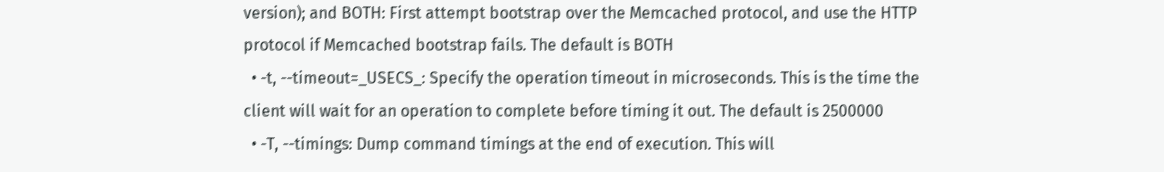version); and BOTH: First attempt bootstrap over the Memcached protocol, and use the HTTP protocol if Memcached bootstrap fails. The default is BOTH
  • -t, --timeout=_USECS_: Specify the operation timeout in microseconds. This is the time the client will wait for an operation to complete before timing it out. The default is 2500000
  • -T, --timings: Dump command timings at the end of execution. This will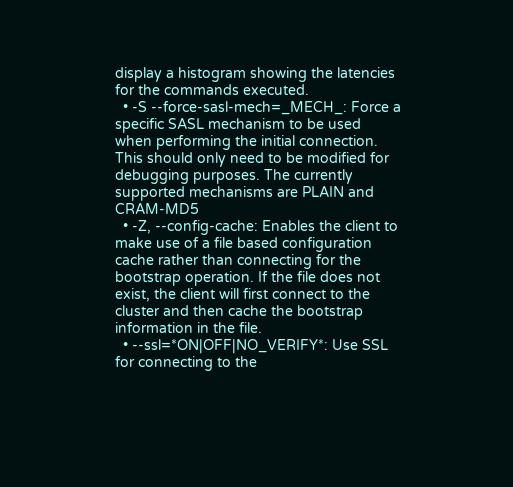display a histogram showing the latencies for the commands executed.
  • -S --force-sasl-mech=_MECH_: Force a specific SASL mechanism to be used when performing the initial connection. This should only need to be modified for debugging purposes. The currently supported mechanisms are PLAIN and CRAM-MD5
  • -Z, --config-cache: Enables the client to make use of a file based configuration cache rather than connecting for the bootstrap operation. If the file does not exist, the client will first connect to the cluster and then cache the bootstrap information in the file.
  • --ssl=*ON|OFF|NO_VERIFY*: Use SSL for connecting to the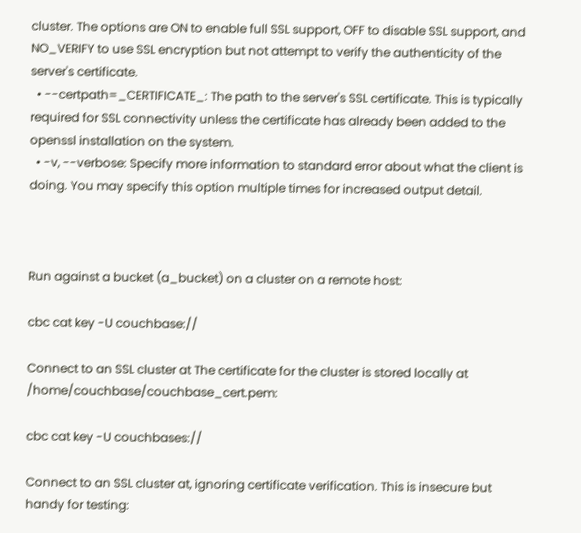cluster. The options are ON to enable full SSL support, OFF to disable SSL support, and NO_VERIFY to use SSL encryption but not attempt to verify the authenticity of the server's certificate.
  • --certpath=_CERTIFICATE_: The path to the server's SSL certificate. This is typically required for SSL connectivity unless the certificate has already been added to the openssl installation on the system.
  • -v, --verbose: Specify more information to standard error about what the client is doing. You may specify this option multiple times for increased output detail.



Run against a bucket (a_bucket) on a cluster on a remote host:

cbc cat key -U couchbase://

Connect to an SSL cluster at The certificate for the cluster is stored locally at /home/couchbase/couchbase_cert.pem:

cbc cat key -U couchbases://

Connect to an SSL cluster at, ignoring certificate verification. This is insecure but handy for testing: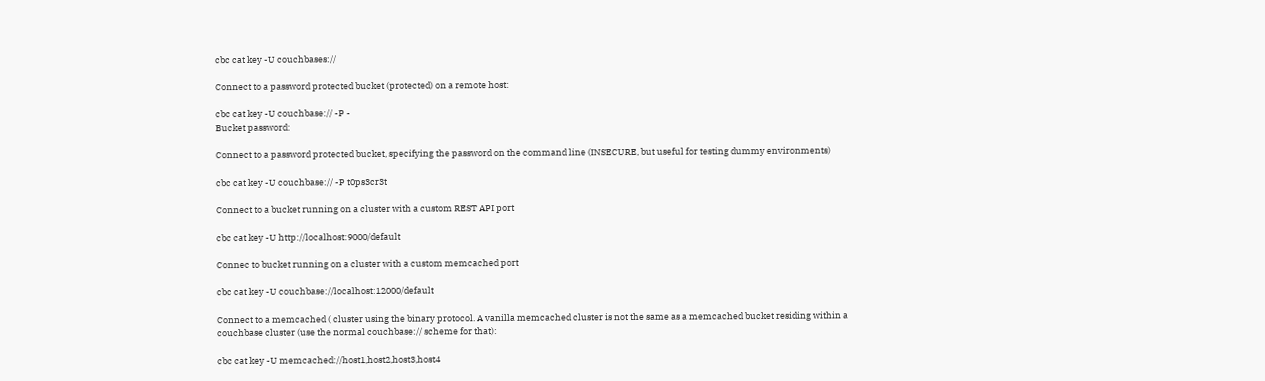cbc cat key -U couchbases://

Connect to a password protected bucket (protected) on a remote host:

cbc cat key -U couchbase:// -P -
Bucket password:

Connect to a password protected bucket, specifying the password on the command line (INSECURE, but useful for testing dummy environments)

cbc cat key -U couchbase:// -P t0ps3cr3t

Connect to a bucket running on a cluster with a custom REST API port

cbc cat key -U http://localhost:9000/default

Connec to bucket running on a cluster with a custom memcached port

cbc cat key -U couchbase://localhost:12000/default

Connect to a memcached ( cluster using the binary protocol. A vanilla memcached cluster is not the same as a memcached bucket residing within a couchbase cluster (use the normal couchbase:// scheme for that):

cbc cat key -U memcached://host1,host2,host3,host4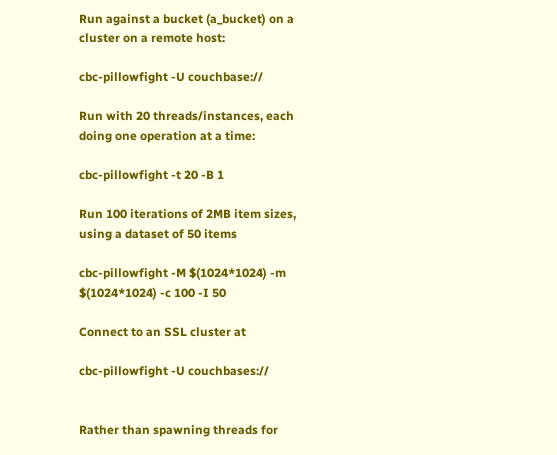Run against a bucket (a_bucket) on a cluster on a remote host:

cbc-pillowfight -U couchbase://

Run with 20 threads/instances, each doing one operation at a time:

cbc-pillowfight -t 20 -B 1

Run 100 iterations of 2MB item sizes, using a dataset of 50 items

cbc-pillowfight -M $(1024*1024) -m $(1024*1024) -c 100 -I 50

Connect to an SSL cluster at

cbc-pillowfight -U couchbases://


Rather than spawning threads for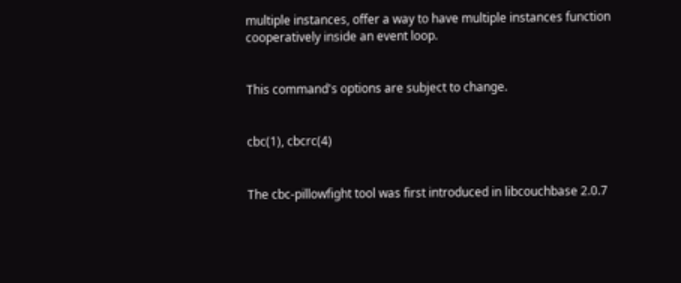multiple instances, offer a way to have multiple instances function cooperatively inside an event loop.


This command's options are subject to change.


cbc(1), cbcrc(4)


The cbc-pillowfight tool was first introduced in libcouchbase 2.0.7